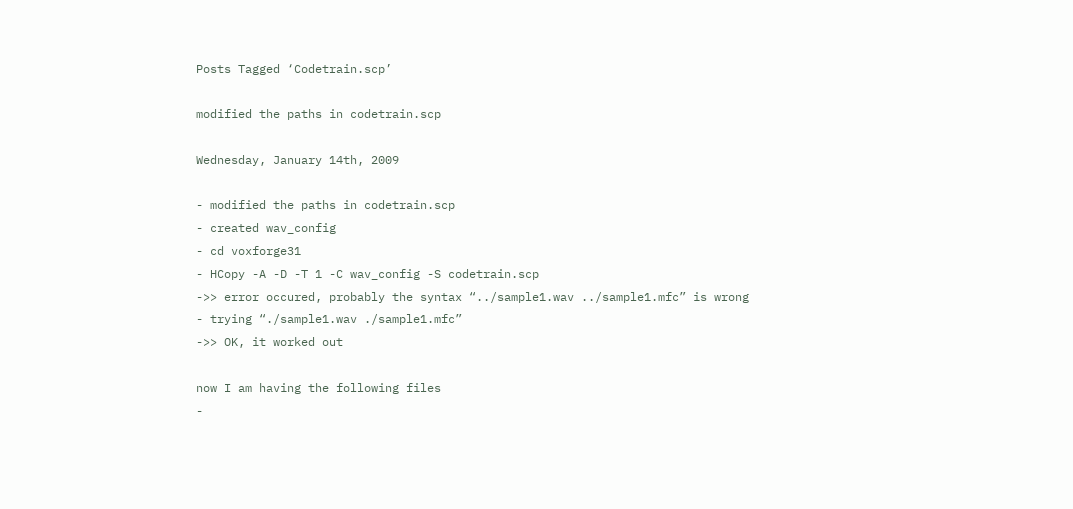Posts Tagged ‘Codetrain.scp’

modified the paths in codetrain.scp

Wednesday, January 14th, 2009

- modified the paths in codetrain.scp
- created wav_config
- cd voxforge31
- HCopy -A -D -T 1 -C wav_config -S codetrain.scp
->> error occured, probably the syntax “../sample1.wav ../sample1.mfc” is wrong
- trying “./sample1.wav ./sample1.mfc”
->> OK, it worked out

now I am having the following files
-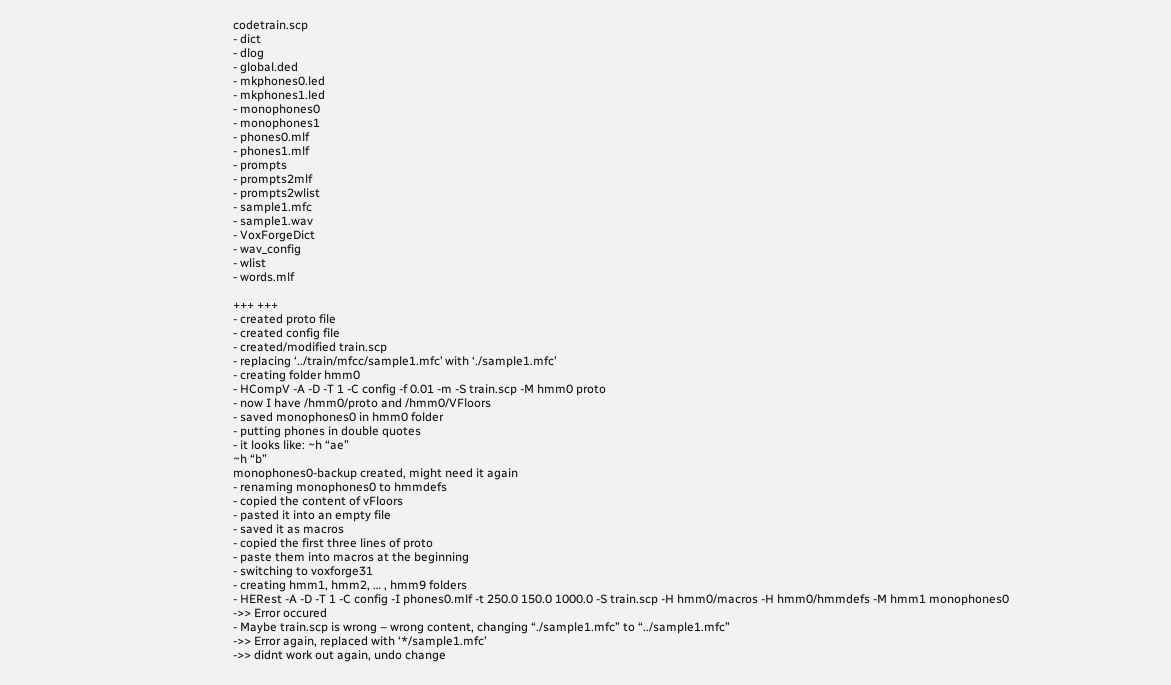codetrain.scp
- dict
- dlog
- global.ded
- mkphones0.led
- mkphones1.led
- monophones0
- monophones1
- phones0.mlf
- phones1.mlf
- prompts
- prompts2mlf
- prompts2wlist
- sample1.mfc
- sample1.wav
- VoxForgeDict
- wav_config
- wlist
- words.mlf

+++ +++
- created proto file
- created config file
- created/modified train.scp
- replacing ‘../train/mfcc/sample1.mfc’ with ‘./sample1.mfc’
- creating folder hmm0
- HCompV -A -D -T 1 -C config -f 0.01 -m -S train.scp -M hmm0 proto
- now I have /hmm0/proto and /hmm0/VFloors
- saved monophones0 in hmm0 folder
- putting phones in double quotes
- it looks like: ~h “ae”
~h “b”
monophones0-backup created, might need it again
- renaming monophones0 to hmmdefs
- copied the content of vFloors
- pasted it into an empty file
- saved it as macros
- copied the first three lines of proto
- paste them into macros at the beginning
- switching to voxforge31
- creating hmm1, hmm2, … , hmm9 folders
- HERest -A -D -T 1 -C config -I phones0.mlf -t 250.0 150.0 1000.0 -S train.scp -H hmm0/macros -H hmm0/hmmdefs -M hmm1 monophones0
->> Error occured
- Maybe train.scp is wrong – wrong content, changing “./sample1.mfc” to “../sample1.mfc”
->> Error again, replaced with ‘*/sample1.mfc’
->> didnt work out again, undo change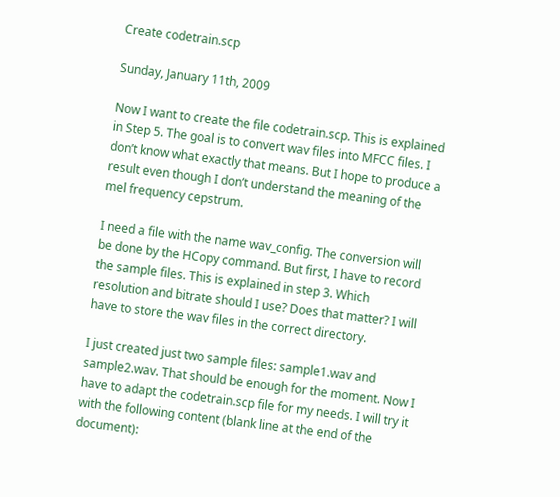Create codetrain.scp

Sunday, January 11th, 2009

Now I want to create the file codetrain.scp. This is explained in Step 5. The goal is to convert wav files into MFCC files. I don’t know what exactly that means. But I hope to produce a result even though I don’t understand the meaning of the mel frequency cepstrum.

I need a file with the name wav_config. The conversion will be done by the HCopy command. But first, I have to record the sample files. This is explained in step 3. Which resolution and bitrate should I use? Does that matter? I will have to store the wav files in the correct directory.

I just created just two sample files: sample1.wav and sample2.wav. That should be enough for the moment. Now I have to adapt the codetrain.scp file for my needs. I will try it with the following content (blank line at the end of the document):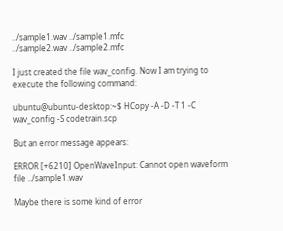../sample1.wav ../sample1.mfc
../sample2.wav ../sample2.mfc

I just created the file wav_config. Now I am trying to execute the following command:

ubuntu@ubuntu-desktop:~$ HCopy -A -D -T 1 -C wav_config -S codetrain.scp

But an error message appears:

ERROR [+6210] OpenWaveInput: Cannot open waveform file ../sample1.wav

Maybe there is some kind of error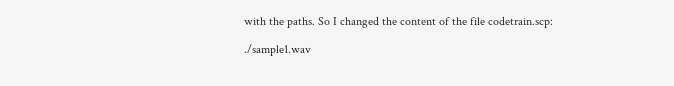with the paths. So I changed the content of the file codetrain.scp:

./sample1.wav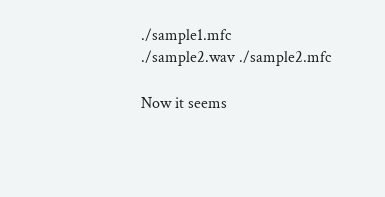./sample1.mfc
./sample2.wav ./sample2.mfc

Now it seems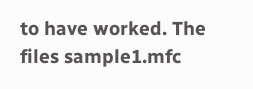to have worked. The files sample1.mfc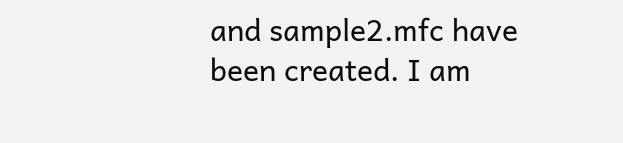and sample2.mfc have been created. I am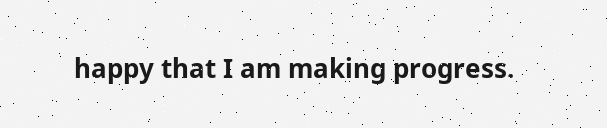happy that I am making progress.